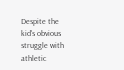Despite the kid's obvious struggle with athletic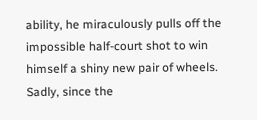ability, he miraculously pulls off the impossible half-court shot to win himself a shiny new pair of wheels. Sadly, since the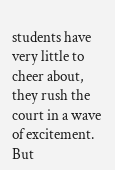students have very little to cheer about, they rush the court in a wave of excitement. But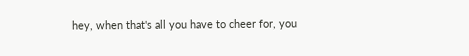hey, when that's all you have to cheer for, you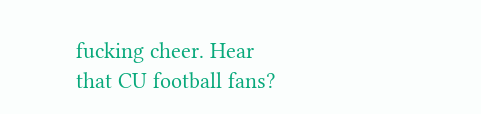fucking cheer. Hear that CU football fans?